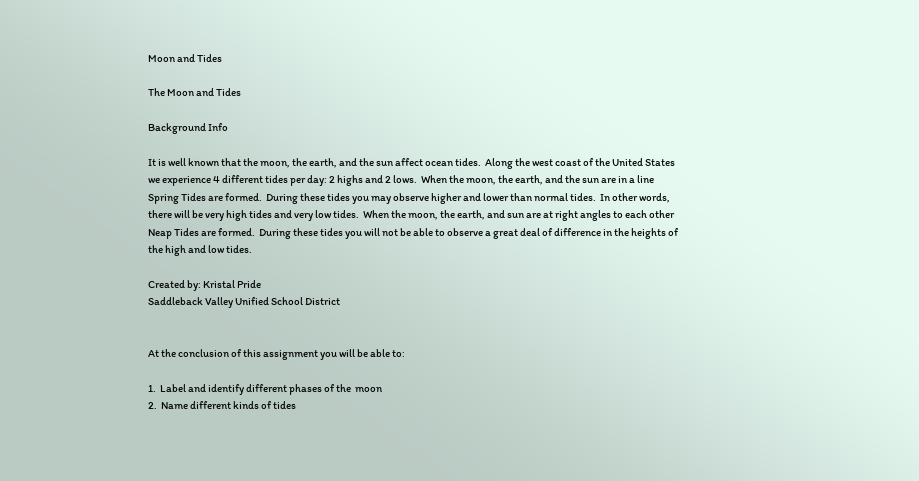Moon and Tides

The Moon and Tides

Background Info

It is well known that the moon, the earth, and the sun affect ocean tides.  Along the west coast of the United States we experience 4 different tides per day: 2 highs and 2 lows.  When the moon, the earth, and the sun are in a line Spring Tides are formed.  During these tides you may observe higher and lower than normal tides.  In other words, there will be very high tides and very low tides.  When the moon, the earth, and sun are at right angles to each other Neap Tides are formed.  During these tides you will not be able to observe a great deal of difference in the heights of the high and low tides.

Created by: Kristal Pride
Saddleback Valley Unified School District


At the conclusion of this assignment you will be able to:

1.  Label and identify different phases of the  moon
2.  Name different kinds of tides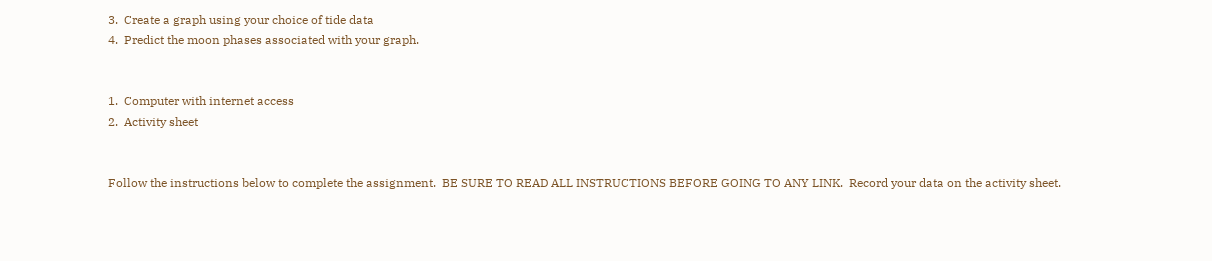3.  Create a graph using your choice of tide data
4.  Predict the moon phases associated with your graph.


1.  Computer with internet access
2.  Activity sheet


Follow the instructions below to complete the assignment.  BE SURE TO READ ALL INSTRUCTIONS BEFORE GOING TO ANY LINK.  Record your data on the activity sheet.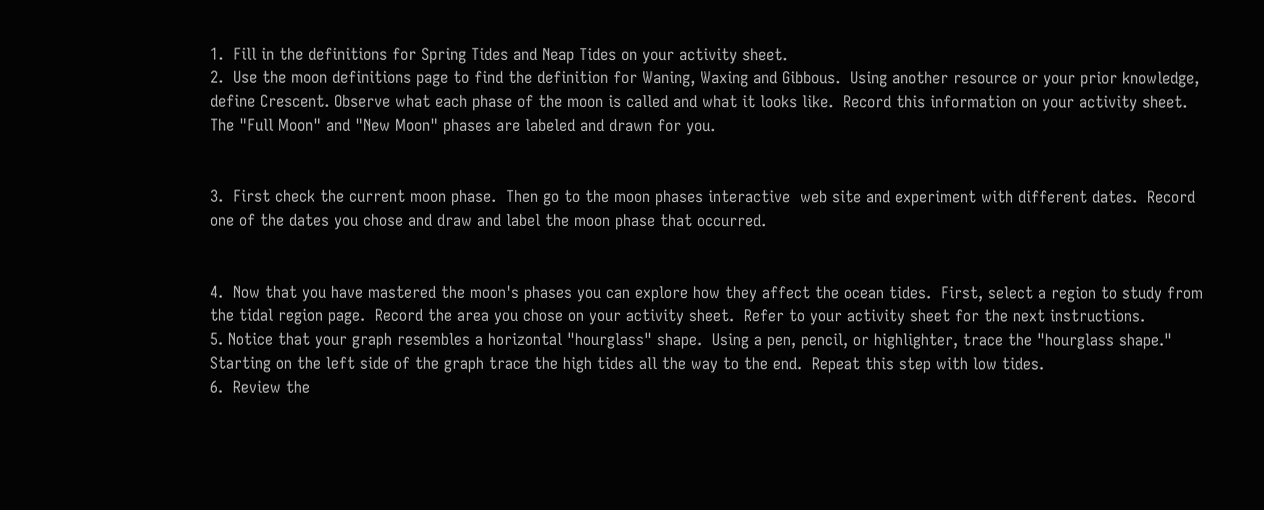1.  Fill in the definitions for Spring Tides and Neap Tides on your activity sheet.
2.  Use the moon definitions page to find the definition for Waning, Waxing and Gibbous.  Using another resource or your prior knowledge, define Crescent. Observe what each phase of the moon is called and what it looks like.  Record this information on your activity sheet.  The "Full Moon" and "New Moon" phases are labeled and drawn for you.


3.  First check the current moon phase.  Then go to the moon phases interactive  web site and experiment with different dates.  Record one of the dates you chose and draw and label the moon phase that occurred.


4.  Now that you have mastered the moon's phases you can explore how they affect the ocean tides.  First, select a region to study from the tidal region page.  Record the area you chose on your activity sheet.  Refer to your activity sheet for the next instructions.
5. Notice that your graph resembles a horizontal "hourglass" shape.  Using a pen, pencil, or highlighter, trace the "hourglass shape."  Starting on the left side of the graph trace the high tides all the way to the end.  Repeat this step with low tides.
6.  Review the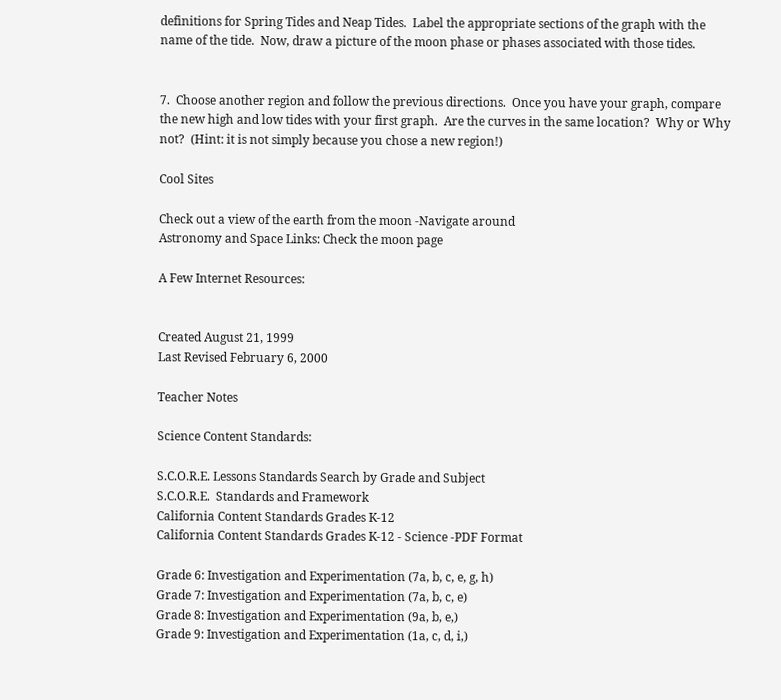definitions for Spring Tides and Neap Tides.  Label the appropriate sections of the graph with the name of the tide.  Now, draw a picture of the moon phase or phases associated with those tides.


7.  Choose another region and follow the previous directions.  Once you have your graph, compare the new high and low tides with your first graph.  Are the curves in the same location?  Why or Why not?  (Hint: it is not simply because you chose a new region!)

Cool Sites

Check out a view of the earth from the moon -Navigate around
Astronomy and Space Links: Check the moon page

A Few Internet Resources:


Created August 21, 1999
Last Revised February 6, 2000

Teacher Notes

Science Content Standards:

S.C.O.R.E. Lessons Standards Search by Grade and Subject
S.C.O.R.E.  Standards and Framework
California Content Standards Grades K-12
California Content Standards Grades K-12 - Science -PDF Format

Grade 6: Investigation and Experimentation (7a, b, c, e, g, h)
Grade 7: Investigation and Experimentation (7a, b, c, e)
Grade 8: Investigation and Experimentation (9a, b, e,)
Grade 9: Investigation and Experimentation (1a, c, d, i,)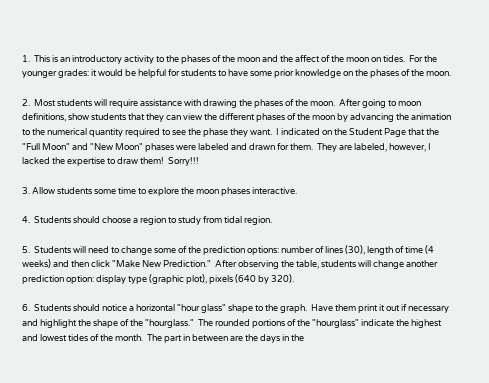1.  This is an introductory activity to the phases of the moon and the affect of the moon on tides.  For the younger grades: it would be helpful for students to have some prior knowledge on the phases of the moon.

2.  Most students will require assistance with drawing the phases of the moon.  After going to moon definitions, show students that they can view the different phases of the moon by advancing the animation to the numerical quantity required to see the phase they want.  I indicated on the Student Page that the "Full Moon" and "New Moon" phases were labeled and drawn for them.  They are labeled, however, I lacked the expertise to draw them!  Sorry!!!

3. Allow students some time to explore the moon phases interactive.

4.  Students should choose a region to study from tidal region.

5.  Students will need to change some of the prediction options: number of lines (30), length of time (4 weeks) and then click "Make New Prediction."  After observing the table, students will change another prediction option: display type (graphic plot), pixels (640 by 320).

6.  Students should notice a horizontal "hour glass" shape to the graph.  Have them print it out if necessary and highlight the shape of the "hourglass."  The rounded portions of the "hourglass" indicate the highest and lowest tides of the month.  The part in between are the days in the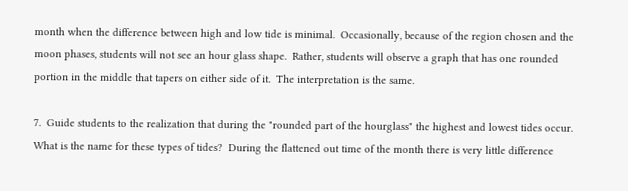month when the difference between high and low tide is minimal.  Occasionally, because of the region chosen and the moon phases, students will not see an hour glass shape.  Rather, students will observe a graph that has one rounded portion in the middle that tapers on either side of it.  The interpretation is the same.

7.  Guide students to the realization that during the "rounded part of the hourglass" the highest and lowest tides occur.  What is the name for these types of tides?  During the flattened out time of the month there is very little difference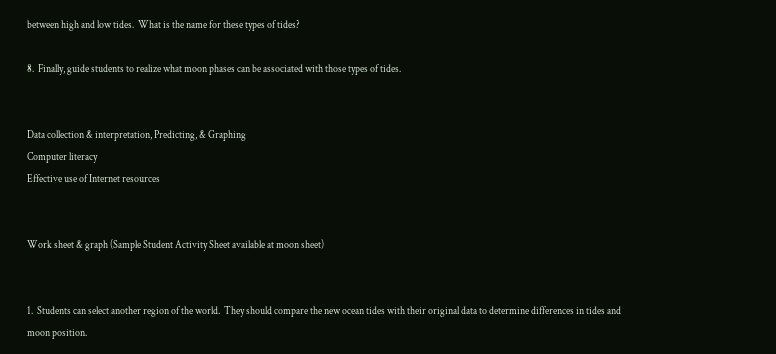between high and low tides.  What is the name for these types of tides?

8.  Finally, guide students to realize what moon phases can be associated with those types of tides.


Data collection & interpretation, Predicting, & Graphing
Computer literacy
Effective use of Internet resources


Work sheet & graph (Sample Student Activity Sheet available at moon sheet)


1.  Students can select another region of the world.  They should compare the new ocean tides with their original data to determine differences in tides and moon position.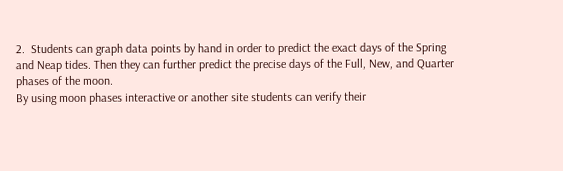2.  Students can graph data points by hand in order to predict the exact days of the Spring and Neap tides. Then they can further predict the precise days of the Full, New, and Quarter phases of the moon.
By using moon phases interactive or another site students can verify their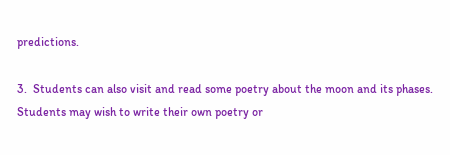predictions.

3.  Students can also visit and read some poetry about the moon and its phases.  Students may wish to write their own poetry or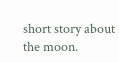short story about the moon.